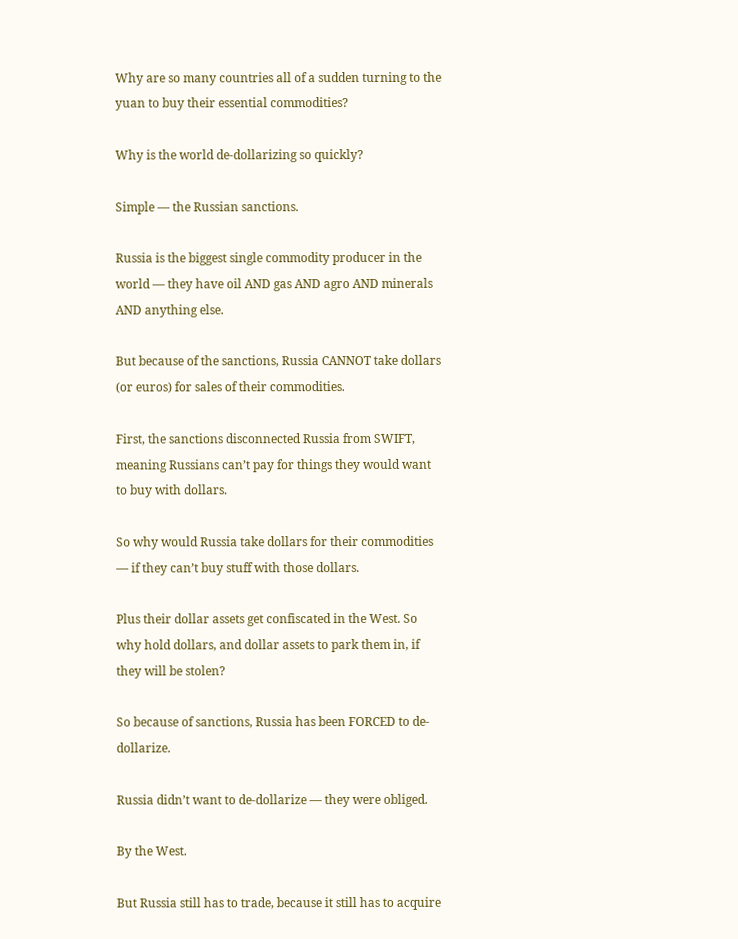Why are so many countries all of a sudden turning to the yuan to buy their essential commodities?

Why is the world de-dollarizing so quickly?

Simple — the Russian sanctions.

Russia is the biggest single commodity producer in the world — they have oil AND gas AND agro AND minerals AND anything else.

But because of the sanctions, Russia CANNOT take dollars (or euros) for sales of their commodities.

First, the sanctions disconnected Russia from SWIFT, meaning Russians can’t pay for things they would want to buy with dollars.

So why would Russia take dollars for their commodities — if they can’t buy stuff with those dollars.

Plus their dollar assets get confiscated in the West. So why hold dollars, and dollar assets to park them in, if they will be stolen?

So because of sanctions, Russia has been FORCED to de-dollarize.

Russia didn’t want to de-dollarize — they were obliged.

By the West.

But Russia still has to trade, because it still has to acquire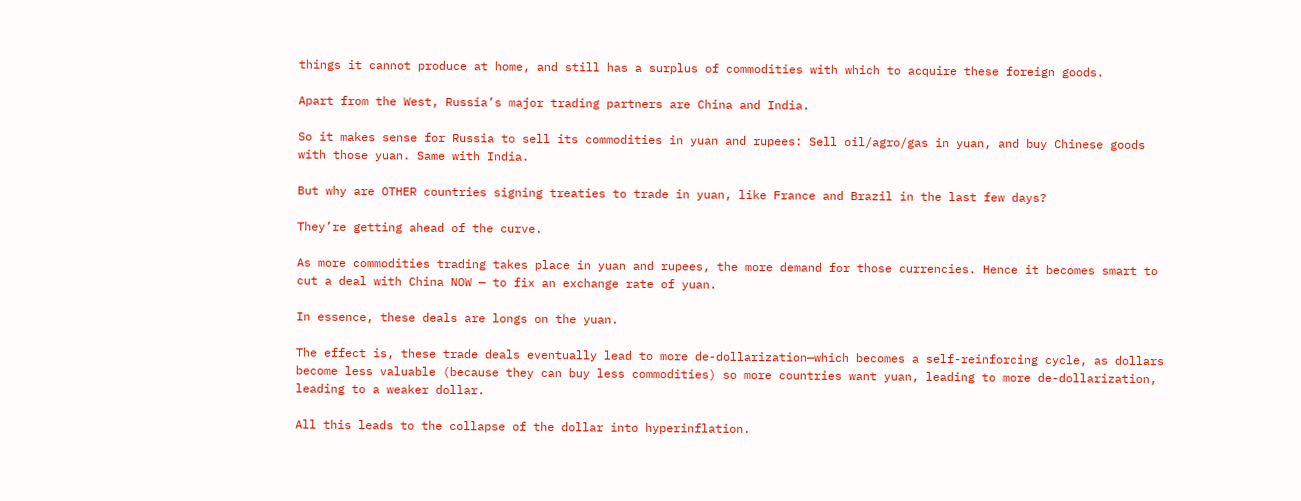things it cannot produce at home, and still has a surplus of commodities with which to acquire these foreign goods.

Apart from the West, Russia’s major trading partners are China and India.

So it makes sense for Russia to sell its commodities in yuan and rupees: Sell oil/agro/gas in yuan, and buy Chinese goods with those yuan. Same with India.

But why are OTHER countries signing treaties to trade in yuan, like France and Brazil in the last few days?

They’re getting ahead of the curve.

As more commodities trading takes place in yuan and rupees, the more demand for those currencies. Hence it becomes smart to cut a deal with China NOW — to fix an exchange rate of yuan.

In essence, these deals are longs on the yuan.

The effect is, these trade deals eventually lead to more de-dollarization—which becomes a self-reinforcing cycle, as dollars become less valuable (because they can buy less commodities) so more countries want yuan, leading to more de-dollarization, leading to a weaker dollar.

All this leads to the collapse of the dollar into hyperinflation.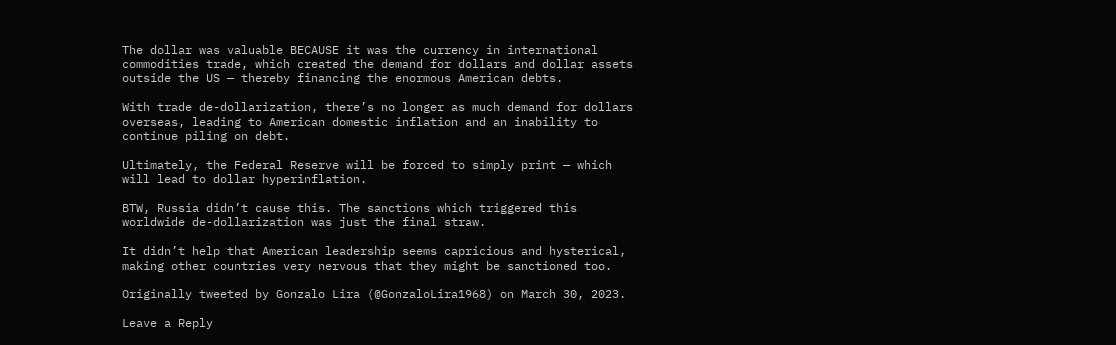The dollar was valuable BECAUSE it was the currency in international commodities trade, which created the demand for dollars and dollar assets outside the US — thereby financing the enormous American debts.

With trade de-dollarization, there’s no longer as much demand for dollars overseas, leading to American domestic inflation and an inability to continue piling on debt.

Ultimately, the Federal Reserve will be forced to simply print — which will lead to dollar hyperinflation.

BTW, Russia didn’t cause this. The sanctions which triggered this worldwide de-dollarization was just the final straw.

It didn’t help that American leadership seems capricious and hysterical, making other countries very nervous that they might be sanctioned too.

Originally tweeted by Gonzalo Lira (@GonzaloLira1968) on March 30, 2023.

Leave a Reply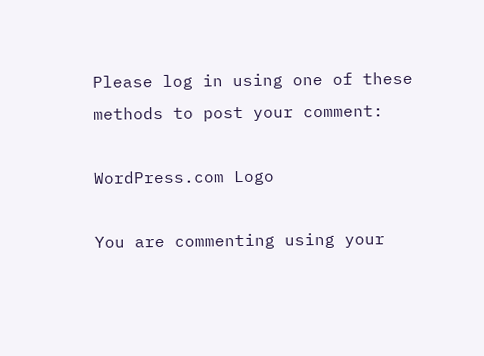Please log in using one of these methods to post your comment:

WordPress.com Logo

You are commenting using your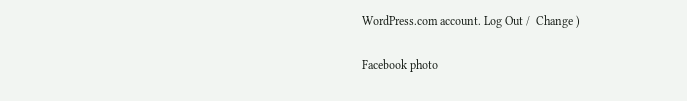WordPress.com account. Log Out /  Change )

Facebook photo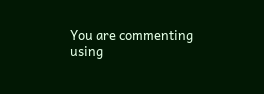You are commenting using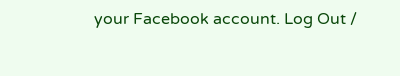your Facebook account. Log Out /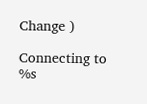Change )

Connecting to %s